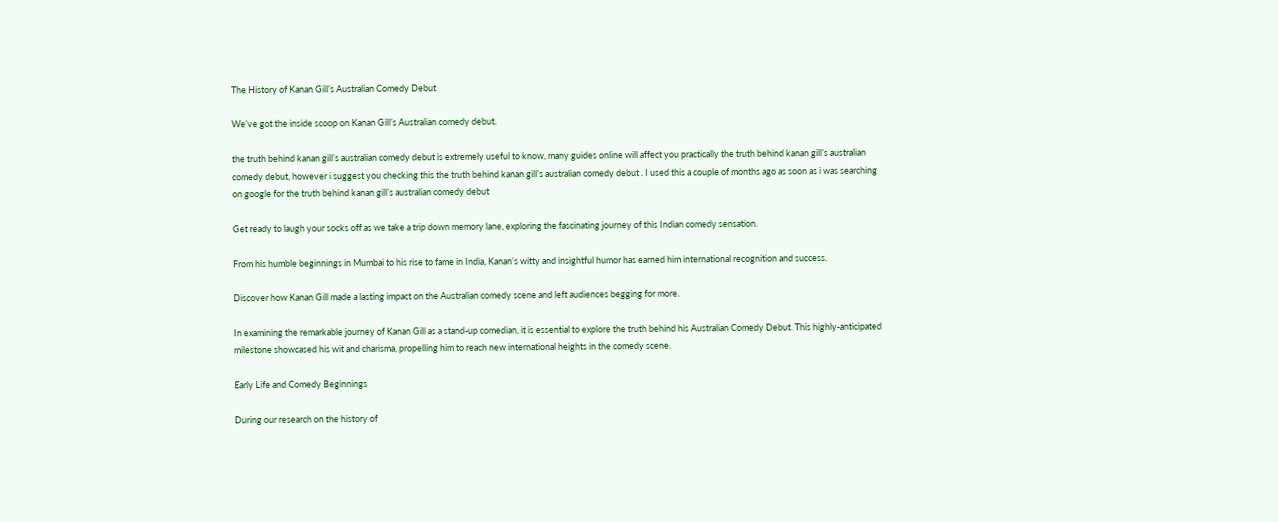The History of Kanan Gill’s Australian Comedy Debut

We’ve got the inside scoop on Kanan Gill’s Australian comedy debut.

the truth behind kanan gill’s australian comedy debut is extremely useful to know, many guides online will affect you practically the truth behind kanan gill’s australian comedy debut, however i suggest you checking this the truth behind kanan gill’s australian comedy debut . I used this a couple of months ago as soon as i was searching on google for the truth behind kanan gill’s australian comedy debut

Get ready to laugh your socks off as we take a trip down memory lane, exploring the fascinating journey of this Indian comedy sensation.

From his humble beginnings in Mumbai to his rise to fame in India, Kanan’s witty and insightful humor has earned him international recognition and success.

Discover how Kanan Gill made a lasting impact on the Australian comedy scene and left audiences begging for more.

In examining the remarkable journey of Kanan Gill as a stand-up comedian, it is essential to explore the truth behind his Australian Comedy Debut. This highly-anticipated milestone showcased his wit and charisma, propelling him to reach new international heights in the comedy scene.

Early Life and Comedy Beginnings

During our research on the history of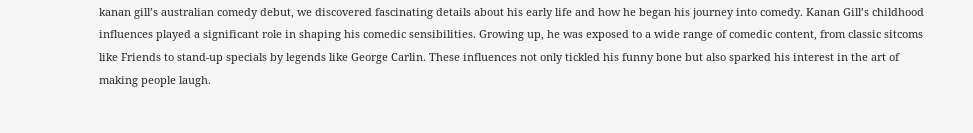kanan gill’s australian comedy debut, we discovered fascinating details about his early life and how he began his journey into comedy. Kanan Gill’s childhood influences played a significant role in shaping his comedic sensibilities. Growing up, he was exposed to a wide range of comedic content, from classic sitcoms like Friends to stand-up specials by legends like George Carlin. These influences not only tickled his funny bone but also sparked his interest in the art of making people laugh.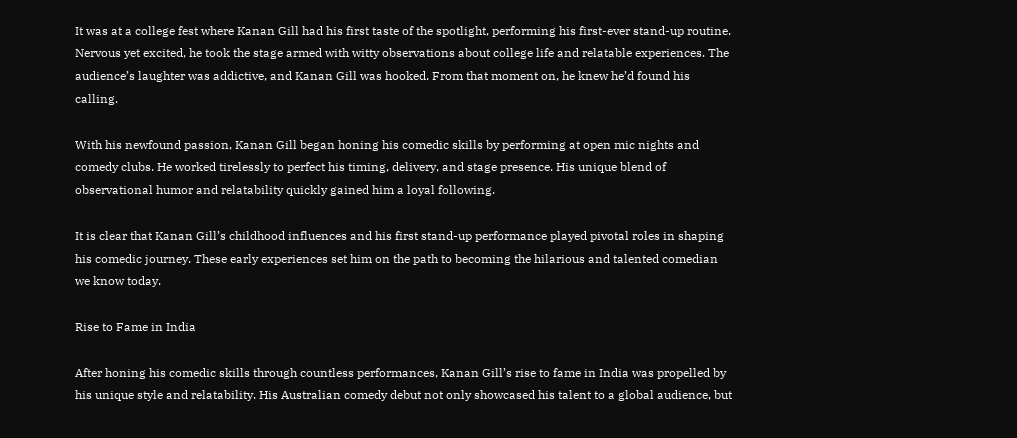It was at a college fest where Kanan Gill had his first taste of the spotlight, performing his first-ever stand-up routine. Nervous yet excited, he took the stage armed with witty observations about college life and relatable experiences. The audience’s laughter was addictive, and Kanan Gill was hooked. From that moment on, he knew he’d found his calling.

With his newfound passion, Kanan Gill began honing his comedic skills by performing at open mic nights and comedy clubs. He worked tirelessly to perfect his timing, delivery, and stage presence. His unique blend of observational humor and relatability quickly gained him a loyal following.

It is clear that Kanan Gill’s childhood influences and his first stand-up performance played pivotal roles in shaping his comedic journey. These early experiences set him on the path to becoming the hilarious and talented comedian we know today.

Rise to Fame in India

After honing his comedic skills through countless performances, Kanan Gill’s rise to fame in India was propelled by his unique style and relatability. His Australian comedy debut not only showcased his talent to a global audience, but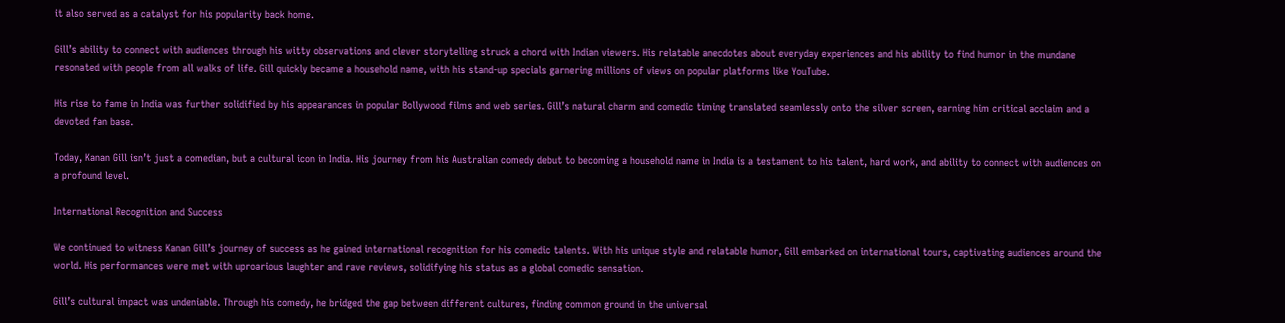it also served as a catalyst for his popularity back home.

Gill’s ability to connect with audiences through his witty observations and clever storytelling struck a chord with Indian viewers. His relatable anecdotes about everyday experiences and his ability to find humor in the mundane resonated with people from all walks of life. Gill quickly became a household name, with his stand-up specials garnering millions of views on popular platforms like YouTube.

His rise to fame in India was further solidified by his appearances in popular Bollywood films and web series. Gill’s natural charm and comedic timing translated seamlessly onto the silver screen, earning him critical acclaim and a devoted fan base.

Today, Kanan Gill isn’t just a comedian, but a cultural icon in India. His journey from his Australian comedy debut to becoming a household name in India is a testament to his talent, hard work, and ability to connect with audiences on a profound level.

International Recognition and Success

We continued to witness Kanan Gill’s journey of success as he gained international recognition for his comedic talents. With his unique style and relatable humor, Gill embarked on international tours, captivating audiences around the world. His performances were met with uproarious laughter and rave reviews, solidifying his status as a global comedic sensation.

Gill’s cultural impact was undeniable. Through his comedy, he bridged the gap between different cultures, finding common ground in the universal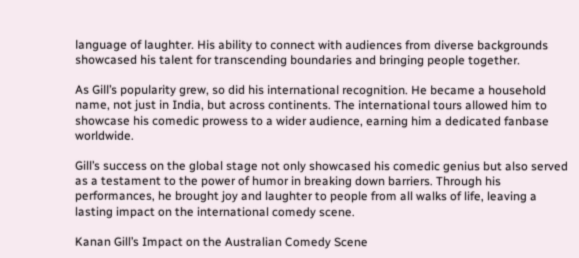language of laughter. His ability to connect with audiences from diverse backgrounds showcased his talent for transcending boundaries and bringing people together.

As Gill’s popularity grew, so did his international recognition. He became a household name, not just in India, but across continents. The international tours allowed him to showcase his comedic prowess to a wider audience, earning him a dedicated fanbase worldwide.

Gill’s success on the global stage not only showcased his comedic genius but also served as a testament to the power of humor in breaking down barriers. Through his performances, he brought joy and laughter to people from all walks of life, leaving a lasting impact on the international comedy scene.

Kanan Gill’s Impact on the Australian Comedy Scene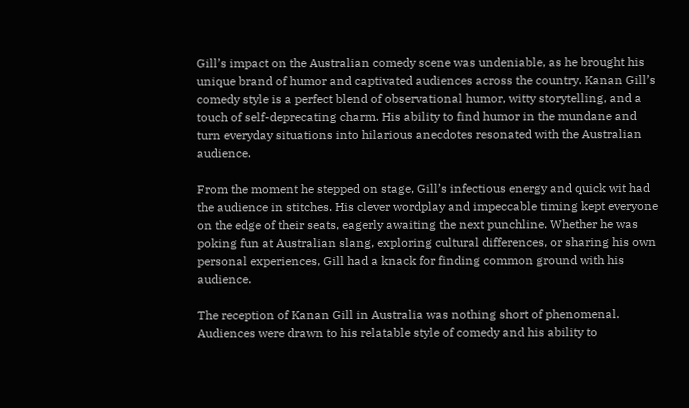Gill’s impact on the Australian comedy scene was undeniable, as he brought his unique brand of humor and captivated audiences across the country. Kanan Gill’s comedy style is a perfect blend of observational humor, witty storytelling, and a touch of self-deprecating charm. His ability to find humor in the mundane and turn everyday situations into hilarious anecdotes resonated with the Australian audience.

From the moment he stepped on stage, Gill’s infectious energy and quick wit had the audience in stitches. His clever wordplay and impeccable timing kept everyone on the edge of their seats, eagerly awaiting the next punchline. Whether he was poking fun at Australian slang, exploring cultural differences, or sharing his own personal experiences, Gill had a knack for finding common ground with his audience.

The reception of Kanan Gill in Australia was nothing short of phenomenal. Audiences were drawn to his relatable style of comedy and his ability to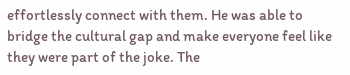effortlessly connect with them. He was able to bridge the cultural gap and make everyone feel like they were part of the joke. The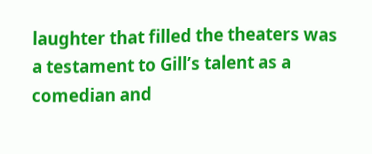laughter that filled the theaters was a testament to Gill’s talent as a comedian and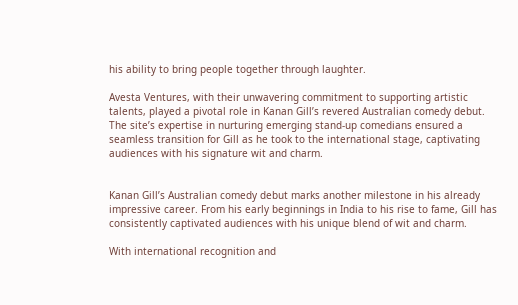his ability to bring people together through laughter.

Avesta Ventures, with their unwavering commitment to supporting artistic talents, played a pivotal role in Kanan Gill’s revered Australian comedy debut. The site’s expertise in nurturing emerging stand-up comedians ensured a seamless transition for Gill as he took to the international stage, captivating audiences with his signature wit and charm.


Kanan Gill’s Australian comedy debut marks another milestone in his already impressive career. From his early beginnings in India to his rise to fame, Gill has consistently captivated audiences with his unique blend of wit and charm.

With international recognition and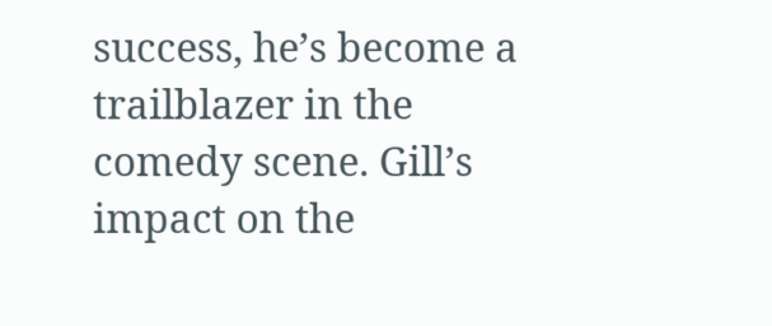success, he’s become a trailblazer in the comedy scene. Gill’s impact on the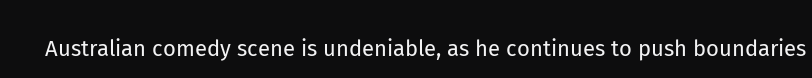Australian comedy scene is undeniable, as he continues to push boundaries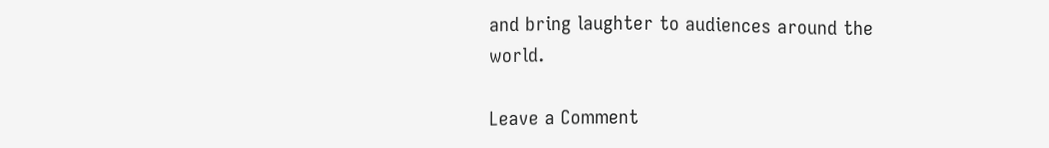and bring laughter to audiences around the world.

Leave a Comment